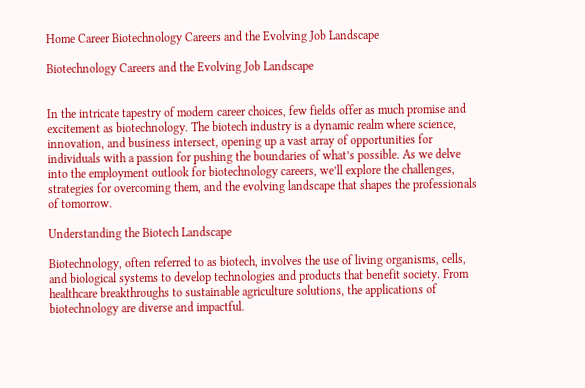Home Career Biotechnology Careers and the Evolving Job Landscape

Biotechnology Careers and the Evolving Job Landscape


In the intricate tapestry of modern career choices, few fields offer as much promise and excitement as biotechnology. The biotech industry is a dynamic realm where science, innovation, and business intersect, opening up a vast array of opportunities for individuals with a passion for pushing the boundaries of what’s possible. As we delve into the employment outlook for biotechnology careers, we’ll explore the challenges, strategies for overcoming them, and the evolving landscape that shapes the professionals of tomorrow.

Understanding the Biotech Landscape

Biotechnology, often referred to as biotech, involves the use of living organisms, cells, and biological systems to develop technologies and products that benefit society. From healthcare breakthroughs to sustainable agriculture solutions, the applications of biotechnology are diverse and impactful.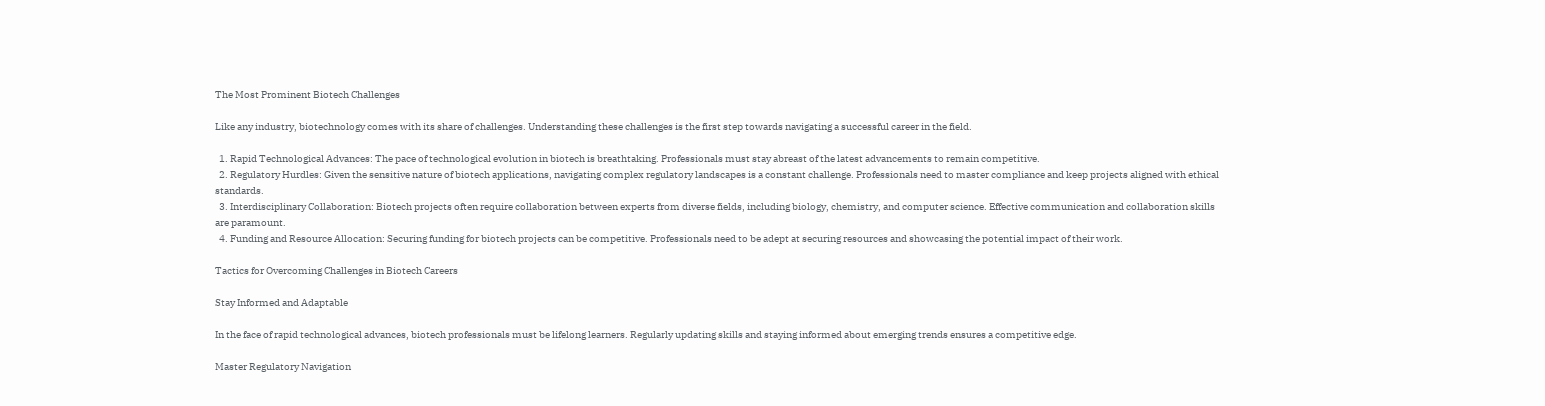The Most Prominent Biotech Challenges

Like any industry, biotechnology comes with its share of challenges. Understanding these challenges is the first step towards navigating a successful career in the field.

  1. Rapid Technological Advances: The pace of technological evolution in biotech is breathtaking. Professionals must stay abreast of the latest advancements to remain competitive.
  2. Regulatory Hurdles: Given the sensitive nature of biotech applications, navigating complex regulatory landscapes is a constant challenge. Professionals need to master compliance and keep projects aligned with ethical standards.
  3. Interdisciplinary Collaboration: Biotech projects often require collaboration between experts from diverse fields, including biology, chemistry, and computer science. Effective communication and collaboration skills are paramount.
  4. Funding and Resource Allocation: Securing funding for biotech projects can be competitive. Professionals need to be adept at securing resources and showcasing the potential impact of their work.

Tactics for Overcoming Challenges in Biotech Careers

Stay Informed and Adaptable

In the face of rapid technological advances, biotech professionals must be lifelong learners. Regularly updating skills and staying informed about emerging trends ensures a competitive edge.

Master Regulatory Navigation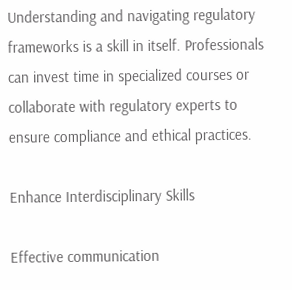Understanding and navigating regulatory frameworks is a skill in itself. Professionals can invest time in specialized courses or collaborate with regulatory experts to ensure compliance and ethical practices.

Enhance Interdisciplinary Skills

Effective communication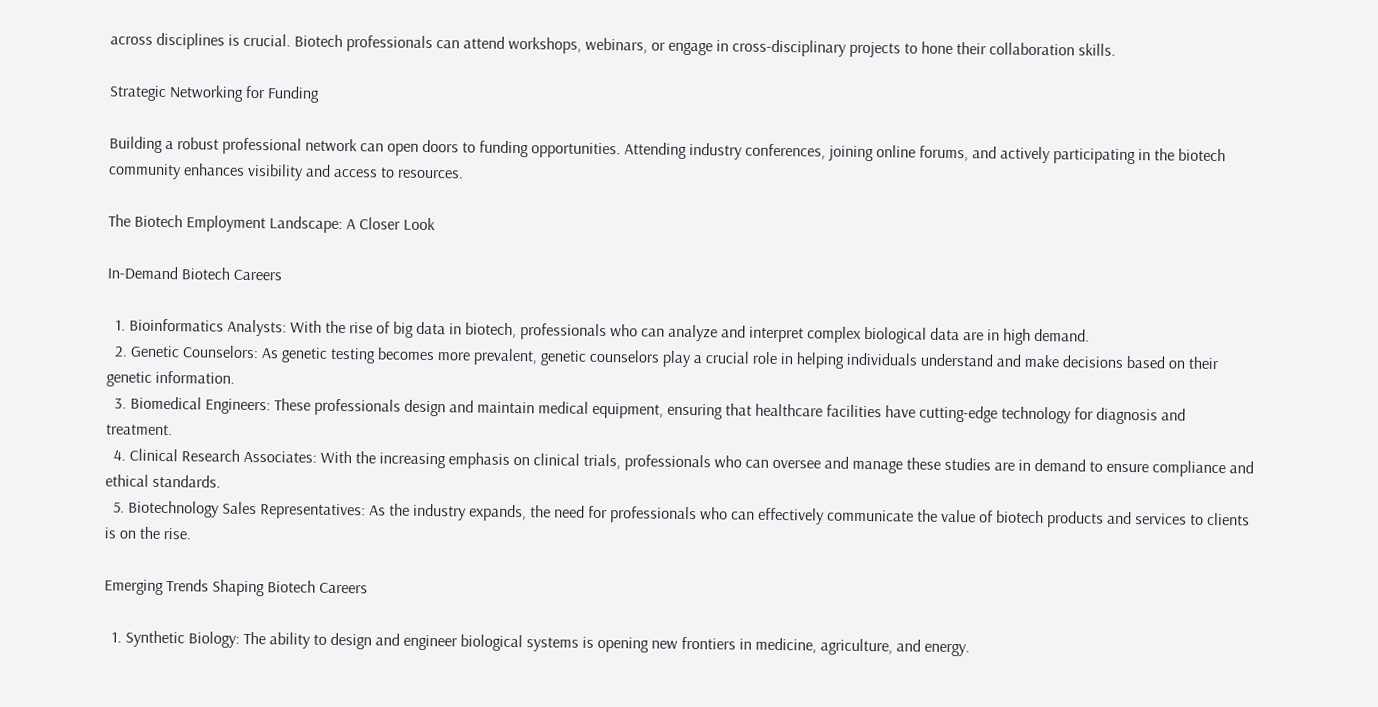across disciplines is crucial. Biotech professionals can attend workshops, webinars, or engage in cross-disciplinary projects to hone their collaboration skills.

Strategic Networking for Funding

Building a robust professional network can open doors to funding opportunities. Attending industry conferences, joining online forums, and actively participating in the biotech community enhances visibility and access to resources.

The Biotech Employment Landscape: A Closer Look

In-Demand Biotech Careers

  1. Bioinformatics Analysts: With the rise of big data in biotech, professionals who can analyze and interpret complex biological data are in high demand.
  2. Genetic Counselors: As genetic testing becomes more prevalent, genetic counselors play a crucial role in helping individuals understand and make decisions based on their genetic information.
  3. Biomedical Engineers: These professionals design and maintain medical equipment, ensuring that healthcare facilities have cutting-edge technology for diagnosis and treatment.
  4. Clinical Research Associates: With the increasing emphasis on clinical trials, professionals who can oversee and manage these studies are in demand to ensure compliance and ethical standards.
  5. Biotechnology Sales Representatives: As the industry expands, the need for professionals who can effectively communicate the value of biotech products and services to clients is on the rise.

Emerging Trends Shaping Biotech Careers

  1. Synthetic Biology: The ability to design and engineer biological systems is opening new frontiers in medicine, agriculture, and energy.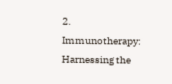2. Immunotherapy: Harnessing the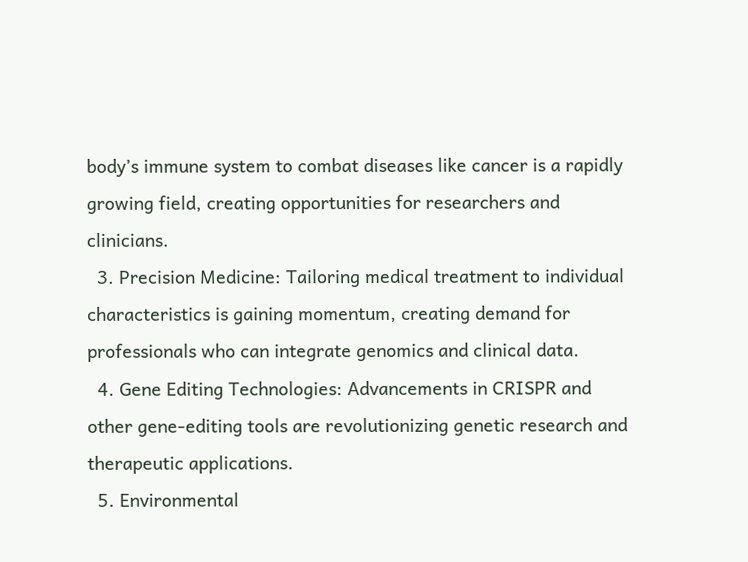body’s immune system to combat diseases like cancer is a rapidly growing field, creating opportunities for researchers and clinicians.
  3. Precision Medicine: Tailoring medical treatment to individual characteristics is gaining momentum, creating demand for professionals who can integrate genomics and clinical data.
  4. Gene Editing Technologies: Advancements in CRISPR and other gene-editing tools are revolutionizing genetic research and therapeutic applications.
  5. Environmental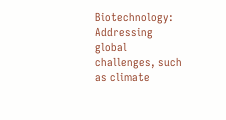Biotechnology: Addressing global challenges, such as climate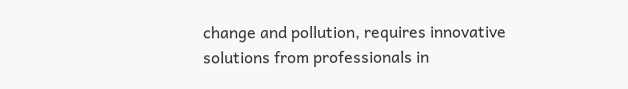change and pollution, requires innovative solutions from professionals in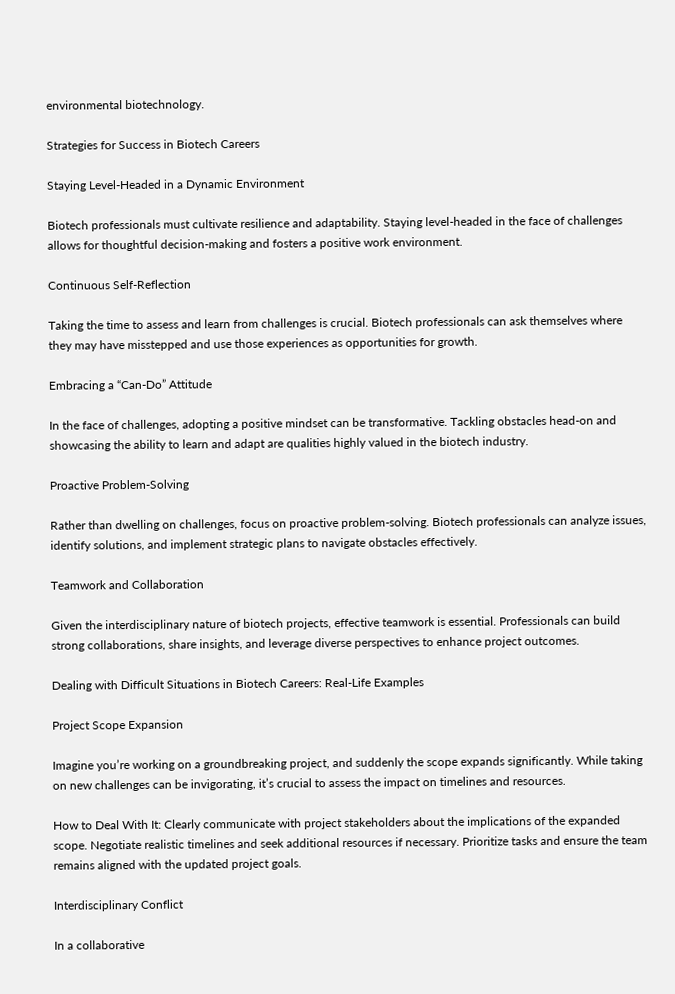environmental biotechnology.

Strategies for Success in Biotech Careers

Staying Level-Headed in a Dynamic Environment

Biotech professionals must cultivate resilience and adaptability. Staying level-headed in the face of challenges allows for thoughtful decision-making and fosters a positive work environment.

Continuous Self-Reflection

Taking the time to assess and learn from challenges is crucial. Biotech professionals can ask themselves where they may have misstepped and use those experiences as opportunities for growth.

Embracing a “Can-Do” Attitude

In the face of challenges, adopting a positive mindset can be transformative. Tackling obstacles head-on and showcasing the ability to learn and adapt are qualities highly valued in the biotech industry.

Proactive Problem-Solving

Rather than dwelling on challenges, focus on proactive problem-solving. Biotech professionals can analyze issues, identify solutions, and implement strategic plans to navigate obstacles effectively.

Teamwork and Collaboration

Given the interdisciplinary nature of biotech projects, effective teamwork is essential. Professionals can build strong collaborations, share insights, and leverage diverse perspectives to enhance project outcomes.

Dealing with Difficult Situations in Biotech Careers: Real-Life Examples

Project Scope Expansion

Imagine you’re working on a groundbreaking project, and suddenly the scope expands significantly. While taking on new challenges can be invigorating, it’s crucial to assess the impact on timelines and resources.

How to Deal With It: Clearly communicate with project stakeholders about the implications of the expanded scope. Negotiate realistic timelines and seek additional resources if necessary. Prioritize tasks and ensure the team remains aligned with the updated project goals.

Interdisciplinary Conflict

In a collaborative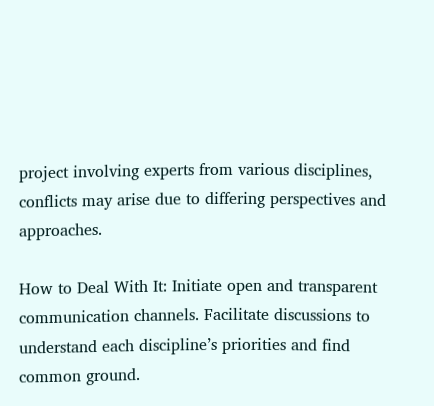project involving experts from various disciplines, conflicts may arise due to differing perspectives and approaches.

How to Deal With It: Initiate open and transparent communication channels. Facilitate discussions to understand each discipline’s priorities and find common ground.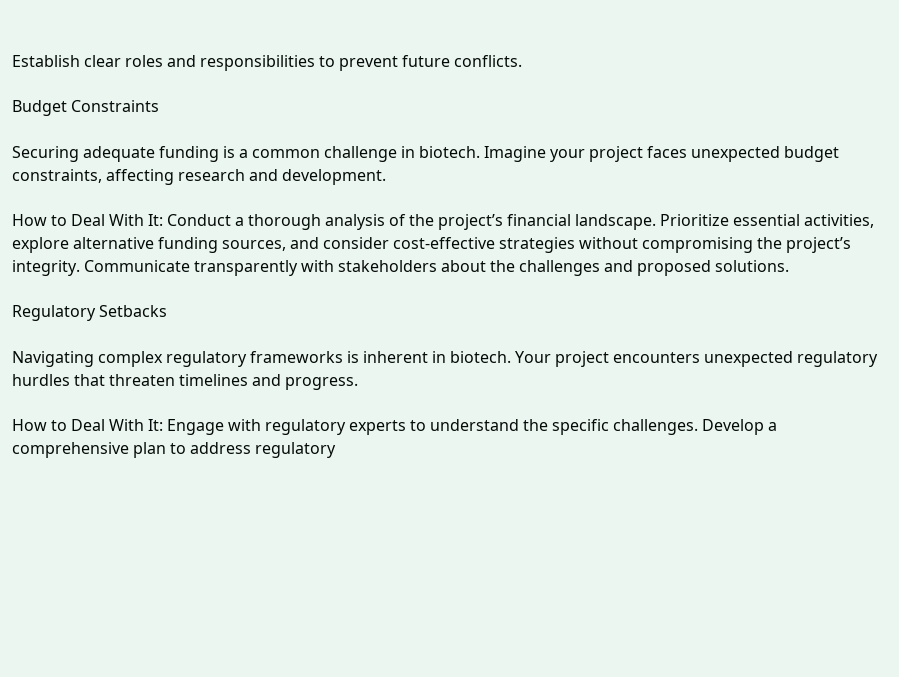Establish clear roles and responsibilities to prevent future conflicts.

Budget Constraints

Securing adequate funding is a common challenge in biotech. Imagine your project faces unexpected budget constraints, affecting research and development.

How to Deal With It: Conduct a thorough analysis of the project’s financial landscape. Prioritize essential activities, explore alternative funding sources, and consider cost-effective strategies without compromising the project’s integrity. Communicate transparently with stakeholders about the challenges and proposed solutions.

Regulatory Setbacks

Navigating complex regulatory frameworks is inherent in biotech. Your project encounters unexpected regulatory hurdles that threaten timelines and progress.

How to Deal With It: Engage with regulatory experts to understand the specific challenges. Develop a comprehensive plan to address regulatory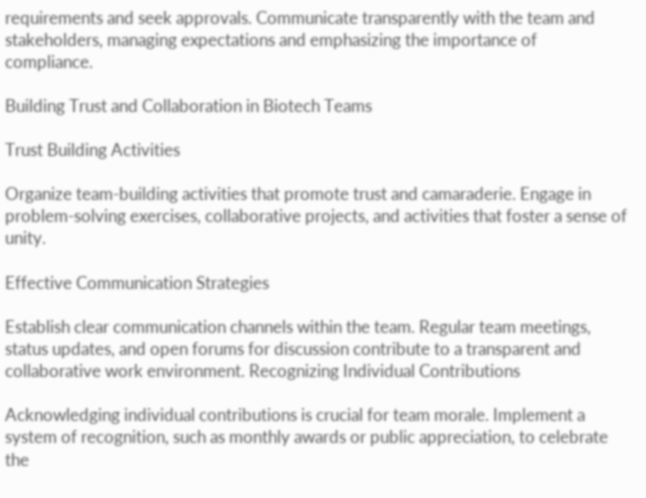requirements and seek approvals. Communicate transparently with the team and stakeholders, managing expectations and emphasizing the importance of compliance.

Building Trust and Collaboration in Biotech Teams

Trust Building Activities

Organize team-building activities that promote trust and camaraderie. Engage in problem-solving exercises, collaborative projects, and activities that foster a sense of unity.

Effective Communication Strategies

Establish clear communication channels within the team. Regular team meetings, status updates, and open forums for discussion contribute to a transparent and collaborative work environment. Recognizing Individual Contributions

Acknowledging individual contributions is crucial for team morale. Implement a system of recognition, such as monthly awards or public appreciation, to celebrate the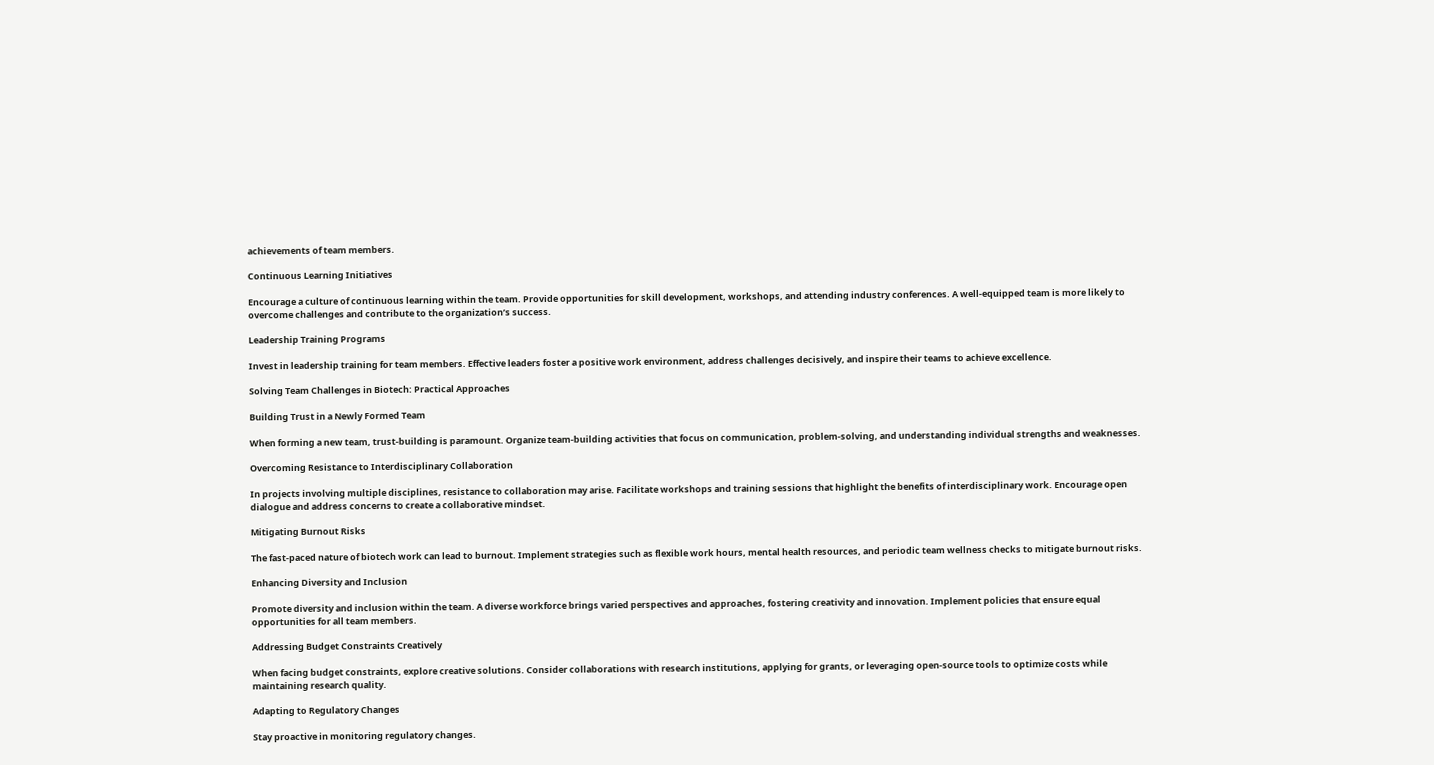achievements of team members.

Continuous Learning Initiatives

Encourage a culture of continuous learning within the team. Provide opportunities for skill development, workshops, and attending industry conferences. A well-equipped team is more likely to overcome challenges and contribute to the organization’s success.

Leadership Training Programs

Invest in leadership training for team members. Effective leaders foster a positive work environment, address challenges decisively, and inspire their teams to achieve excellence.

Solving Team Challenges in Biotech: Practical Approaches

Building Trust in a Newly Formed Team

When forming a new team, trust-building is paramount. Organize team-building activities that focus on communication, problem-solving, and understanding individual strengths and weaknesses.

Overcoming Resistance to Interdisciplinary Collaboration

In projects involving multiple disciplines, resistance to collaboration may arise. Facilitate workshops and training sessions that highlight the benefits of interdisciplinary work. Encourage open dialogue and address concerns to create a collaborative mindset.

Mitigating Burnout Risks

The fast-paced nature of biotech work can lead to burnout. Implement strategies such as flexible work hours, mental health resources, and periodic team wellness checks to mitigate burnout risks.

Enhancing Diversity and Inclusion

Promote diversity and inclusion within the team. A diverse workforce brings varied perspectives and approaches, fostering creativity and innovation. Implement policies that ensure equal opportunities for all team members.

Addressing Budget Constraints Creatively

When facing budget constraints, explore creative solutions. Consider collaborations with research institutions, applying for grants, or leveraging open-source tools to optimize costs while maintaining research quality.

Adapting to Regulatory Changes

Stay proactive in monitoring regulatory changes.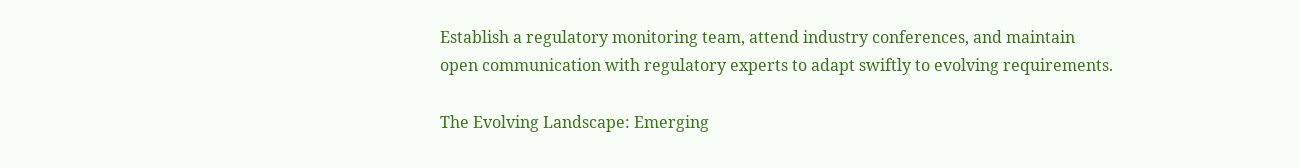Establish a regulatory monitoring team, attend industry conferences, and maintain open communication with regulatory experts to adapt swiftly to evolving requirements.

The Evolving Landscape: Emerging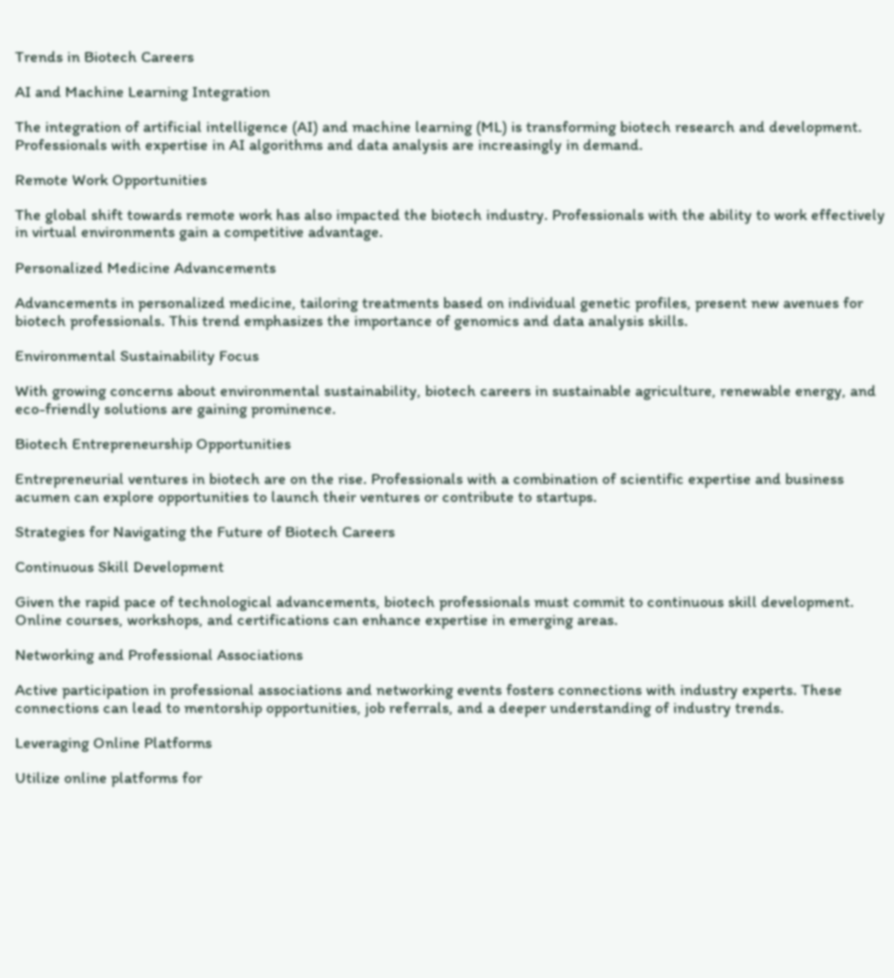Trends in Biotech Careers

AI and Machine Learning Integration

The integration of artificial intelligence (AI) and machine learning (ML) is transforming biotech research and development. Professionals with expertise in AI algorithms and data analysis are increasingly in demand.

Remote Work Opportunities

The global shift towards remote work has also impacted the biotech industry. Professionals with the ability to work effectively in virtual environments gain a competitive advantage.

Personalized Medicine Advancements

Advancements in personalized medicine, tailoring treatments based on individual genetic profiles, present new avenues for biotech professionals. This trend emphasizes the importance of genomics and data analysis skills.

Environmental Sustainability Focus

With growing concerns about environmental sustainability, biotech careers in sustainable agriculture, renewable energy, and eco-friendly solutions are gaining prominence.

Biotech Entrepreneurship Opportunities

Entrepreneurial ventures in biotech are on the rise. Professionals with a combination of scientific expertise and business acumen can explore opportunities to launch their ventures or contribute to startups.

Strategies for Navigating the Future of Biotech Careers

Continuous Skill Development

Given the rapid pace of technological advancements, biotech professionals must commit to continuous skill development. Online courses, workshops, and certifications can enhance expertise in emerging areas.

Networking and Professional Associations

Active participation in professional associations and networking events fosters connections with industry experts. These connections can lead to mentorship opportunities, job referrals, and a deeper understanding of industry trends.

Leveraging Online Platforms

Utilize online platforms for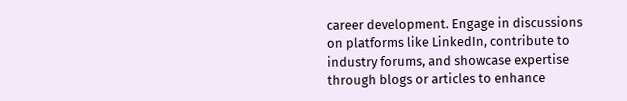career development. Engage in discussions on platforms like LinkedIn, contribute to industry forums, and showcase expertise through blogs or articles to enhance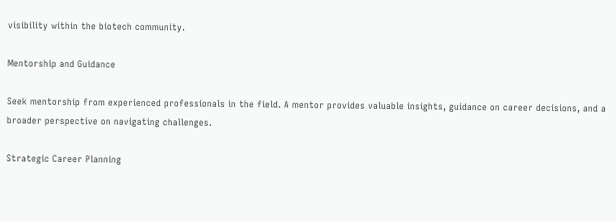visibility within the biotech community.

Mentorship and Guidance

Seek mentorship from experienced professionals in the field. A mentor provides valuable insights, guidance on career decisions, and a broader perspective on navigating challenges.

Strategic Career Planning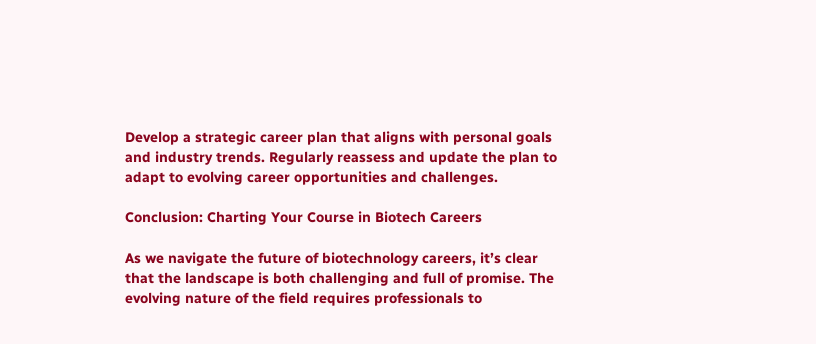Develop a strategic career plan that aligns with personal goals and industry trends. Regularly reassess and update the plan to adapt to evolving career opportunities and challenges.

Conclusion: Charting Your Course in Biotech Careers

As we navigate the future of biotechnology careers, it’s clear that the landscape is both challenging and full of promise. The evolving nature of the field requires professionals to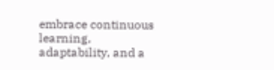embrace continuous learning, adaptability, and a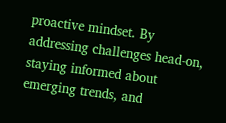proactive mindset. By addressing challenges head-on, staying informed about emerging trends, and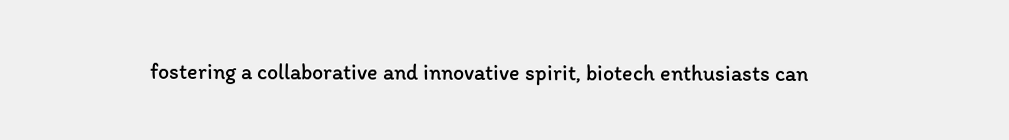fostering a collaborative and innovative spirit, biotech enthusiasts can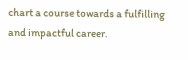chart a course towards a fulfilling and impactful career.